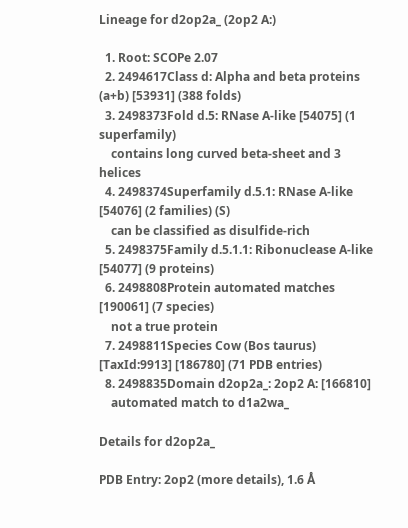Lineage for d2op2a_ (2op2 A:)

  1. Root: SCOPe 2.07
  2. 2494617Class d: Alpha and beta proteins (a+b) [53931] (388 folds)
  3. 2498373Fold d.5: RNase A-like [54075] (1 superfamily)
    contains long curved beta-sheet and 3 helices
  4. 2498374Superfamily d.5.1: RNase A-like [54076] (2 families) (S)
    can be classified as disulfide-rich
  5. 2498375Family d.5.1.1: Ribonuclease A-like [54077] (9 proteins)
  6. 2498808Protein automated matches [190061] (7 species)
    not a true protein
  7. 2498811Species Cow (Bos taurus) [TaxId:9913] [186780] (71 PDB entries)
  8. 2498835Domain d2op2a_: 2op2 A: [166810]
    automated match to d1a2wa_

Details for d2op2a_

PDB Entry: 2op2 (more details), 1.6 Å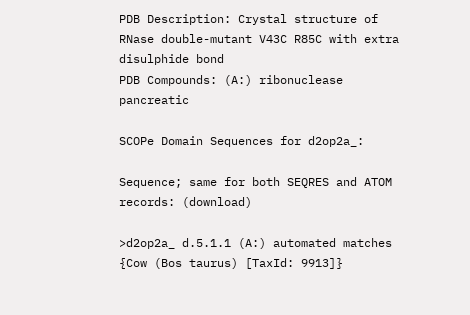PDB Description: Crystal structure of RNase double-mutant V43C R85C with extra disulphide bond
PDB Compounds: (A:) ribonuclease pancreatic

SCOPe Domain Sequences for d2op2a_:

Sequence; same for both SEQRES and ATOM records: (download)

>d2op2a_ d.5.1.1 (A:) automated matches {Cow (Bos taurus) [TaxId: 9913]}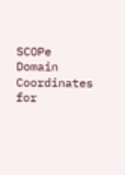SCOPe Domain Coordinates for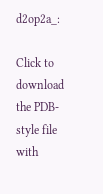d2op2a_:

Click to download the PDB-style file with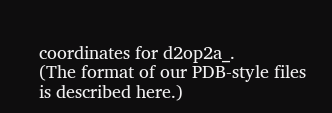coordinates for d2op2a_.
(The format of our PDB-style files is described here.)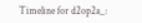Timeline for d2op2a_: